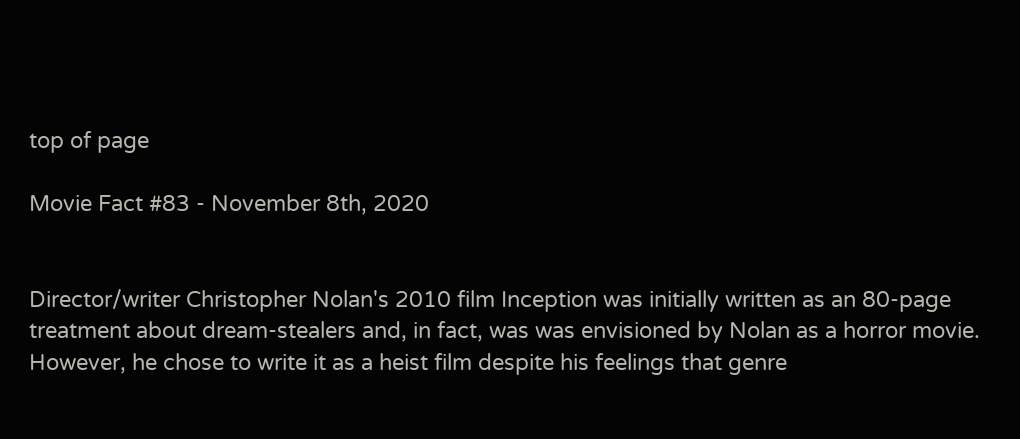top of page

Movie Fact #83 - November 8th, 2020


Director/writer Christopher Nolan's 2010 film Inception was initially written as an 80-page treatment about dream-stealers and, in fact, was was envisioned by Nolan as a horror movie. However, he chose to write it as a heist film despite his feelings that genre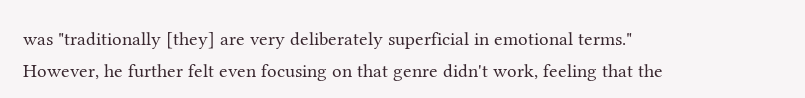was "traditionally [they] are very deliberately superficial in emotional terms." However, he further felt even focusing on that genre didn't work, feeling that the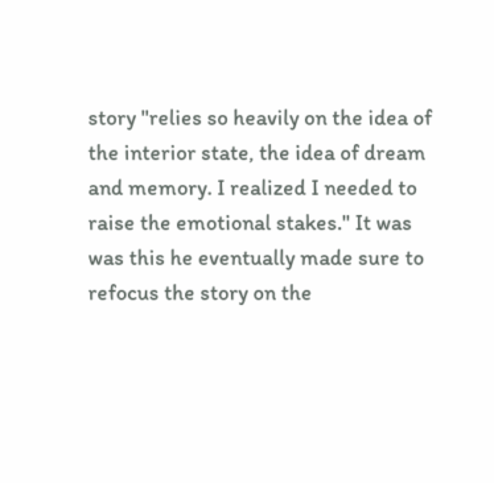story "relies so heavily on the idea of the interior state, the idea of dream and memory. I realized I needed to raise the emotional stakes." It was was this he eventually made sure to refocus the story on the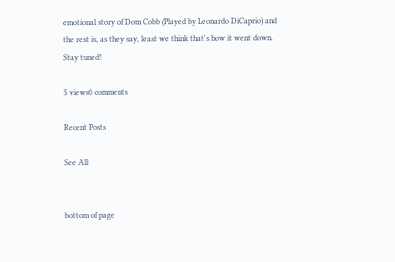emotional story of Dom Cobb (Played by Leonardo DiCaprio) and the rest is, as they say, least we think that's how it went down. Stay tuned!

5 views0 comments

Recent Posts

See All


bottom of page